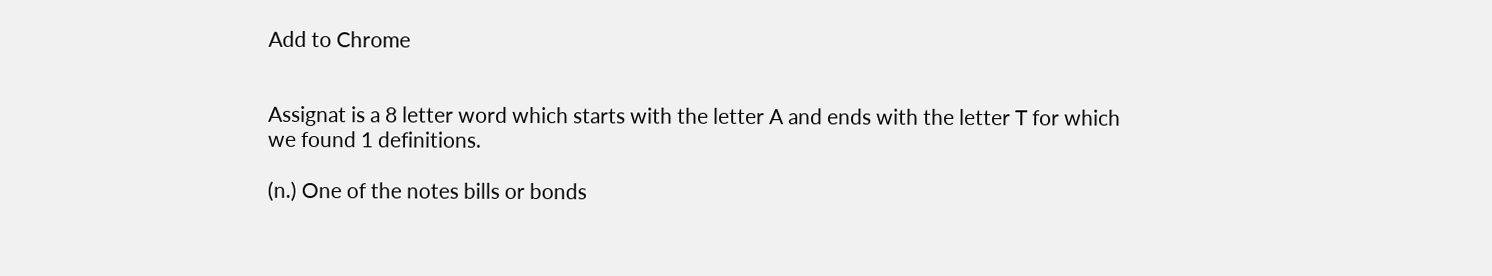Add to Chrome


Assignat is a 8 letter word which starts with the letter A and ends with the letter T for which we found 1 definitions.

(n.) One of the notes bills or bonds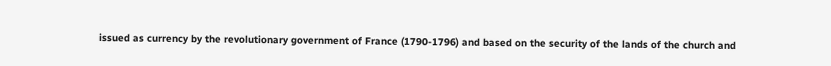issued as currency by the revolutionary government of France (1790-1796) and based on the security of the lands of the church and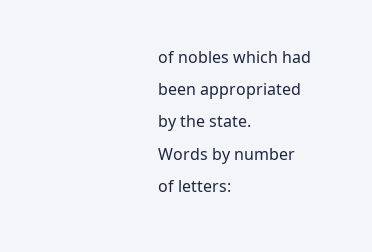of nobles which had been appropriated by the state.
Words by number of letters: